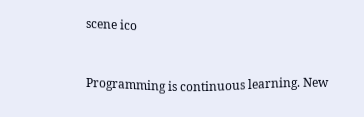scene ico


Programming is continuous learning. New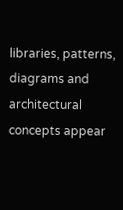libraries, patterns, diagrams and architectural concepts appear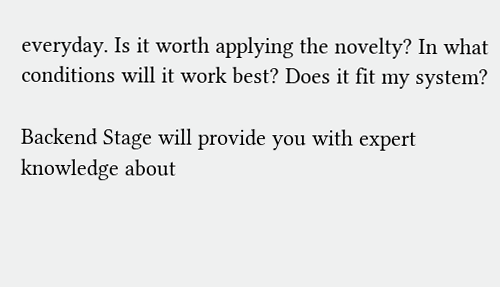everyday. Is it worth applying the novelty? In what conditions will it work best? Does it fit my system?

Backend Stage will provide you with expert knowledge about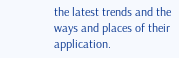the latest trends and the ways and places of their application.